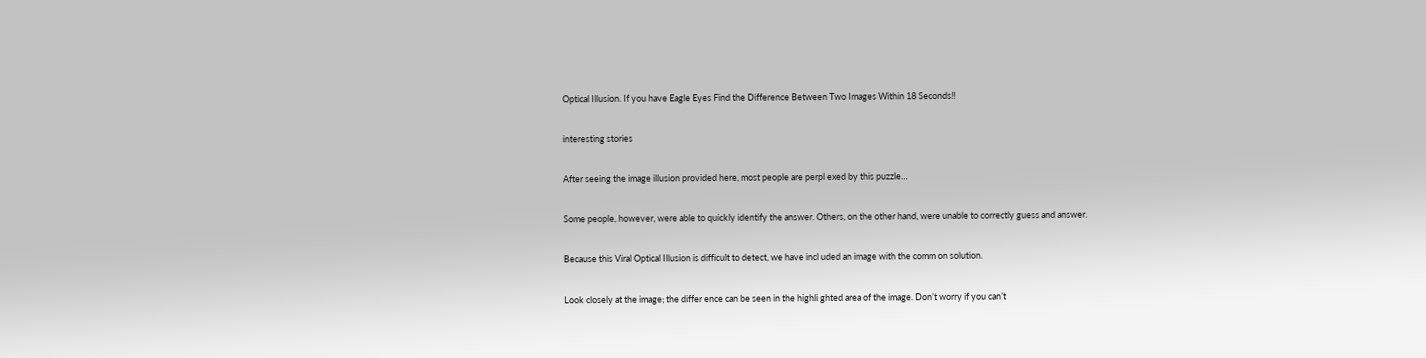Optical Illusion. If you have Eagle Eyes Find the Difference Between Two Images Within 18 Seconds!!

interesting stories

After seeing the image illusion provided here, most people are perpl exed by this puzzle…

Some people, however, were able to quickly identify the answer. Others, on the other hand, were unable to correctly guess and answer.

Because this Viral Optical Illusion is difficult to detect, we have incl uded an image with the comm on solution.

Look closely at the image; the differ ence can be seen in the highli ghted area of the image. Don’t worry if you can’t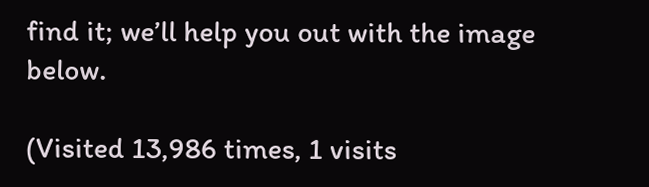find it; we’ll help you out with the image below.

(Visited 13,986 times, 1 visits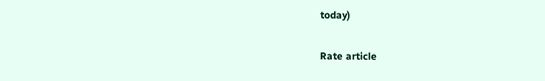today)

Rate article